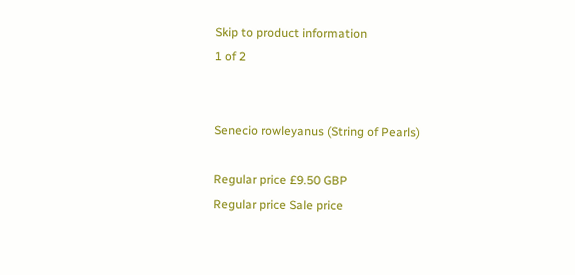Skip to product information
1 of 2


Senecio rowleyanus (String of Pearls)

Regular price £9.50 GBP
Regular price Sale price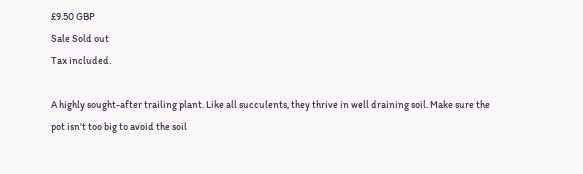£9.50 GBP
Sale Sold out
Tax included.

A highly sought-after trailing plant. Like all succulents, they thrive in well draining soil. Make sure the pot isn't too big to avoid the soil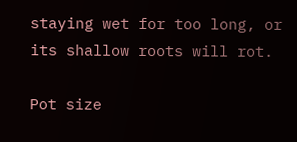staying wet for too long, or its shallow roots will rot.

Pot size